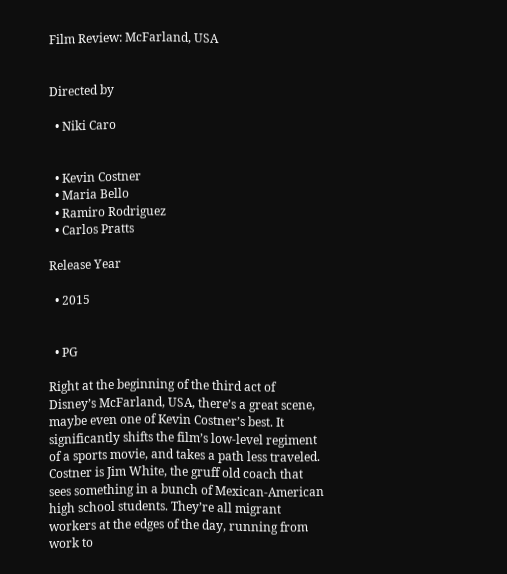Film Review: McFarland, USA


Directed by

  • Niki Caro


  • Kevin Costner
  • Maria Bello
  • Ramiro Rodriguez
  • Carlos Pratts

Release Year

  • 2015


  • PG

Right at the beginning of the third act of Disney’s McFarland, USA, there’s a great scene, maybe even one of Kevin Costner’s best. It significantly shifts the film’s low-level regiment of a sports movie, and takes a path less traveled. Costner is Jim White, the gruff old coach that sees something in a bunch of Mexican-American high school students. They’re all migrant workers at the edges of the day, running from work to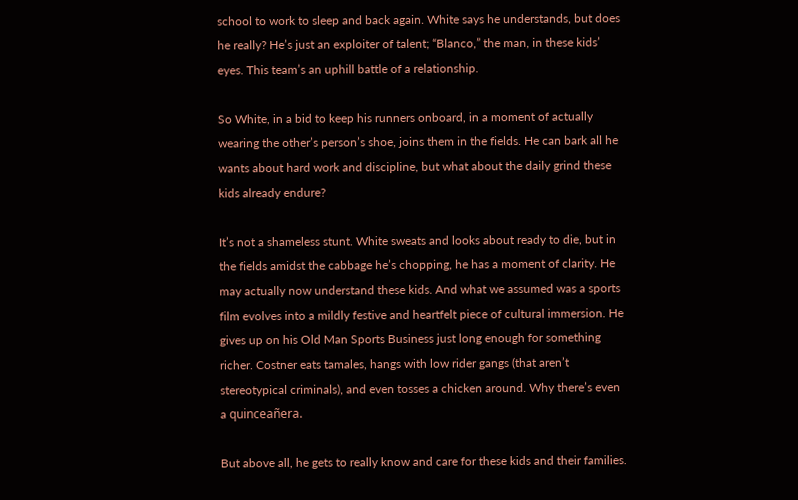school to work to sleep and back again. White says he understands, but does he really? He’s just an exploiter of talent; “Blanco,” the man, in these kids’ eyes. This team’s an uphill battle of a relationship.

So White, in a bid to keep his runners onboard, in a moment of actually wearing the other’s person’s shoe, joins them in the fields. He can bark all he wants about hard work and discipline, but what about the daily grind these kids already endure?

It’s not a shameless stunt. White sweats and looks about ready to die, but in the fields amidst the cabbage he’s chopping, he has a moment of clarity. He may actually now understand these kids. And what we assumed was a sports film evolves into a mildly festive and heartfelt piece of cultural immersion. He gives up on his Old Man Sports Business just long enough for something richer. Costner eats tamales, hangs with low rider gangs (that aren’t stereotypical criminals), and even tosses a chicken around. Why there’s even a quinceañera.

But above all, he gets to really know and care for these kids and their families.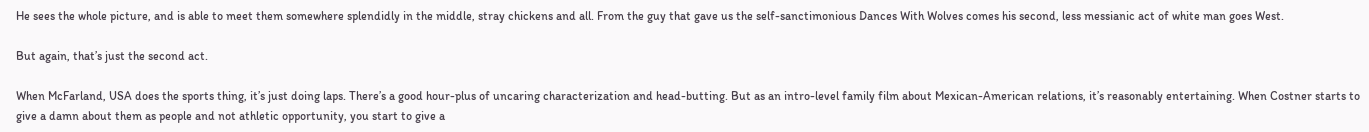He sees the whole picture, and is able to meet them somewhere splendidly in the middle, stray chickens and all. From the guy that gave us the self-sanctimonious Dances With Wolves comes his second, less messianic act of white man goes West.

But again, that’s just the second act.

When McFarland, USA does the sports thing, it’s just doing laps. There’s a good hour-plus of uncaring characterization and head-butting. But as an intro-level family film about Mexican-American relations, it’s reasonably entertaining. When Costner starts to give a damn about them as people and not athletic opportunity, you start to give a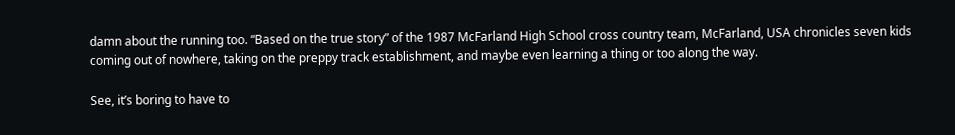damn about the running too. “Based on the true story” of the 1987 McFarland High School cross country team, McFarland, USA chronicles seven kids coming out of nowhere, taking on the preppy track establishment, and maybe even learning a thing or too along the way.

See, it’s boring to have to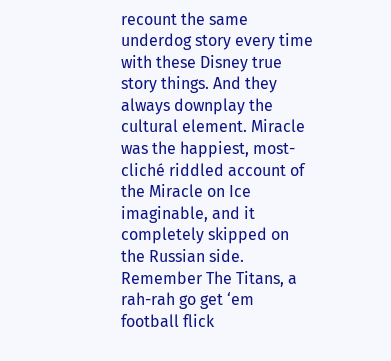recount the same underdog story every time with these Disney true story things. And they always downplay the cultural element. Miracle was the happiest, most-cliché riddled account of the Miracle on Ice imaginable, and it completely skipped on the Russian side. Remember The Titans, a rah-rah go get ‘em football flick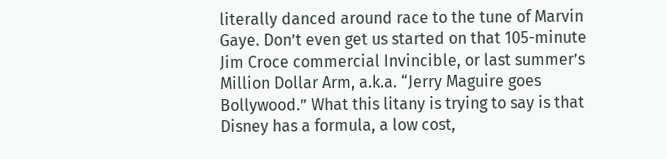literally danced around race to the tune of Marvin Gaye. Don’t even get us started on that 105-minute Jim Croce commercial Invincible, or last summer’s Million Dollar Arm, a.k.a. “Jerry Maguire goes Bollywood.” What this litany is trying to say is that Disney has a formula, a low cost,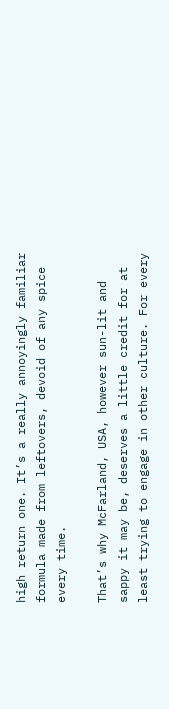high return one. It’s a really annoyingly familiar formula made from leftovers, devoid of any spice every time.

That’s why McFarland, USA, however sun-lit and sappy it may be, deserves a little credit for at least trying to engage in other culture. For every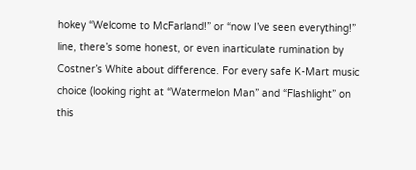hokey “Welcome to McFarland!” or “now I’ve seen everything!” line, there’s some honest, or even inarticulate rumination by Costner’s White about difference. For every safe K-Mart music choice (looking right at “Watermelon Man” and “Flashlight” on this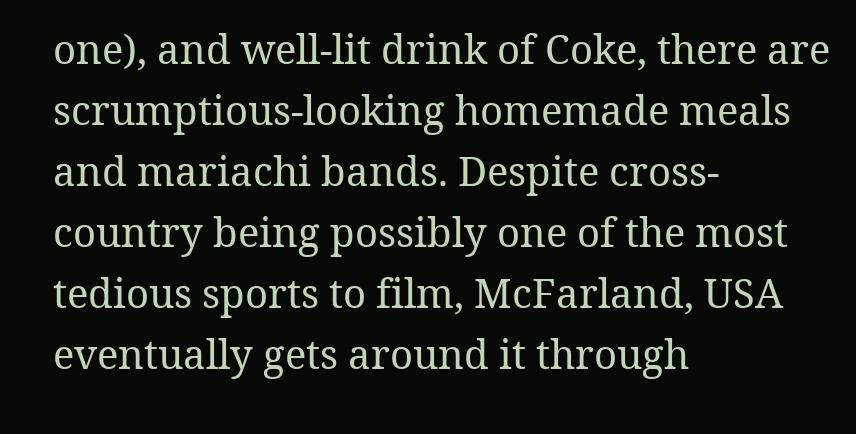one), and well-lit drink of Coke, there are scrumptious-looking homemade meals and mariachi bands. Despite cross-country being possibly one of the most tedious sports to film, McFarland, USA eventually gets around it through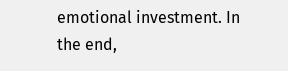emotional investment. In the end,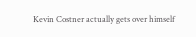Kevin Costner actually gets over himself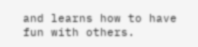and learns how to have fun with others.